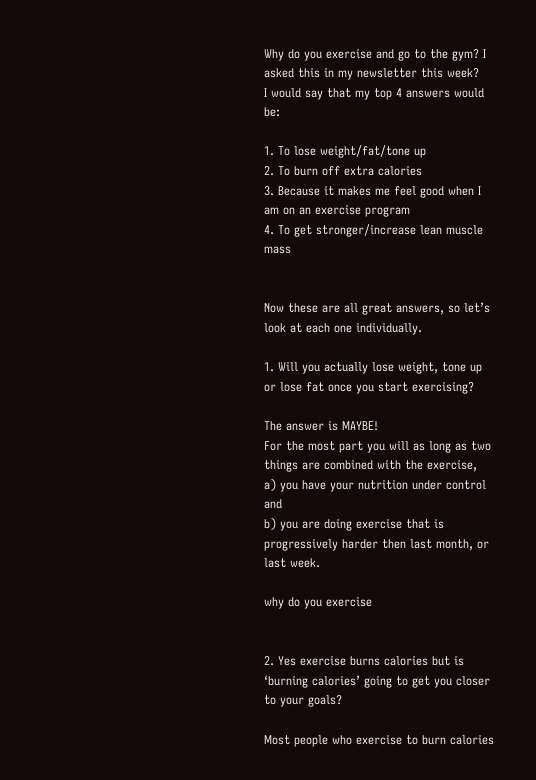Why do you exercise and go to the gym? I asked this in my newsletter this week?
I would say that my top 4 answers would be:

1. To lose weight/fat/tone up
2. To burn off extra calories
3. Because it makes me feel good when I am on an exercise program
4. To get stronger/increase lean muscle mass


Now these are all great answers, so let’s look at each one individually.

1. Will you actually lose weight, tone up or lose fat once you start exercising?

The answer is MAYBE!
For the most part you will as long as two things are combined with the exercise,
a) you have your nutrition under control and
b) you are doing exercise that is progressively harder then last month, or last week.

why do you exercise


2. Yes exercise burns calories but is ‘burning calories’ going to get you closer to your goals?

Most people who exercise to burn calories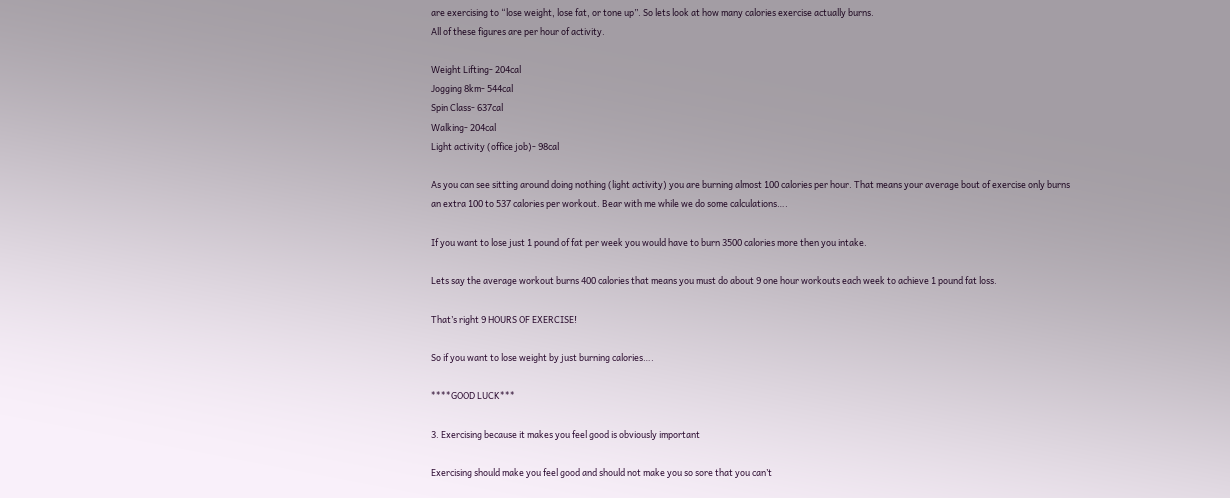are exercising to “lose weight, lose fat, or tone up”. So lets look at how many calories exercise actually burns.
All of these figures are per hour of activity.

Weight Lifting- 204cal
Jogging 8km- 544cal
Spin Class- 637cal
Walking- 204cal
Light activity (office job)- 98cal

As you can see sitting around doing nothing (light activity) you are burning almost 100 calories per hour. That means your average bout of exercise only burns an extra 100 to 537 calories per workout. Bear with me while we do some calculations….

If you want to lose just 1 pound of fat per week you would have to burn 3500 calories more then you intake.

Lets say the average workout burns 400 calories that means you must do about 9 one hour workouts each week to achieve 1 pound fat loss.

That’s right 9 HOURS OF EXERCISE!

So if you want to lose weight by just burning calories….

****GOOD LUCK***

3. Exercising because it makes you feel good is obviously important

Exercising should make you feel good and should not make you so sore that you can’t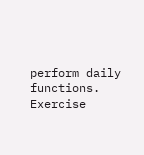perform daily functions. Exercise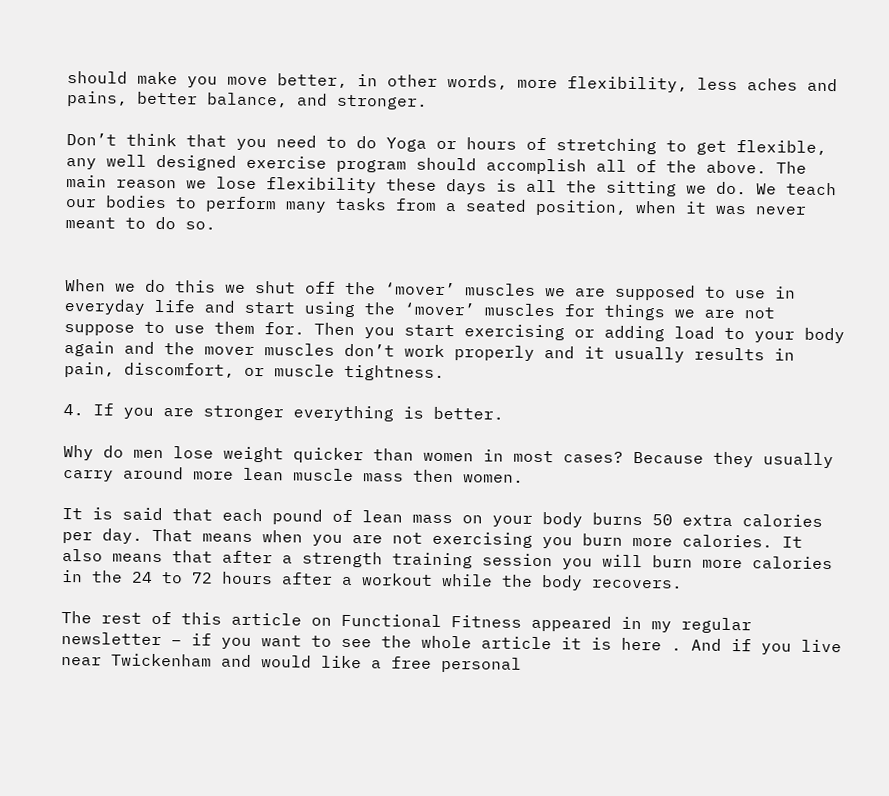should make you move better, in other words, more flexibility, less aches and pains, better balance, and stronger.

Don’t think that you need to do Yoga or hours of stretching to get flexible, any well designed exercise program should accomplish all of the above. The main reason we lose flexibility these days is all the sitting we do. We teach our bodies to perform many tasks from a seated position, when it was never meant to do so.


When we do this we shut off the ‘mover’ muscles we are supposed to use in everyday life and start using the ‘mover’ muscles for things we are not suppose to use them for. Then you start exercising or adding load to your body again and the mover muscles don’t work properly and it usually results in pain, discomfort, or muscle tightness.

4. If you are stronger everything is better.

Why do men lose weight quicker than women in most cases? Because they usually carry around more lean muscle mass then women.

It is said that each pound of lean mass on your body burns 50 extra calories per day. That means when you are not exercising you burn more calories. It also means that after a strength training session you will burn more calories in the 24 to 72 hours after a workout while the body recovers.

The rest of this article on Functional Fitness appeared in my regular newsletter – if you want to see the whole article it is here . And if you live near Twickenham and would like a free personal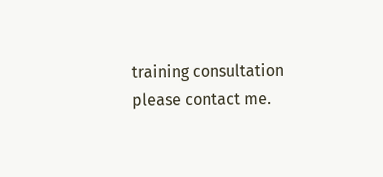training consultation please contact me.